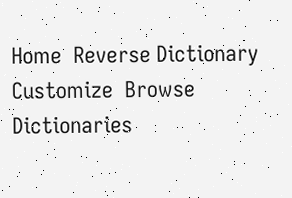Home  Reverse Dictionary  Customize  Browse Dictionaries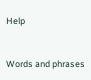Help


Words and phrases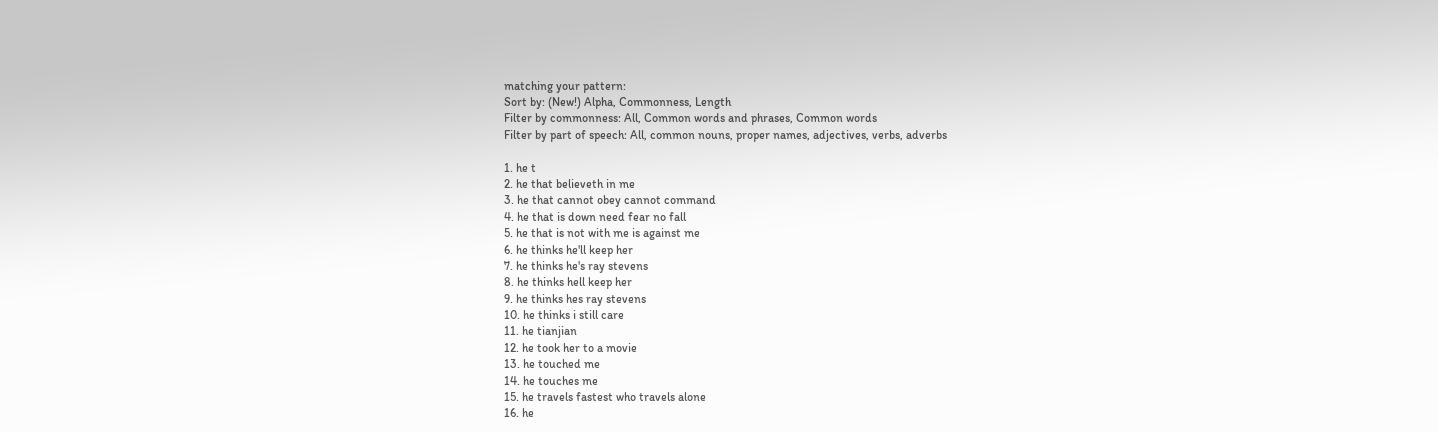matching your pattern:
Sort by: (New!) Alpha, Commonness, Length
Filter by commonness: All, Common words and phrases, Common words
Filter by part of speech: All, common nouns, proper names, adjectives, verbs, adverbs

1. he t
2. he that believeth in me
3. he that cannot obey cannot command
4. he that is down need fear no fall
5. he that is not with me is against me
6. he thinks he'll keep her
7. he thinks he's ray stevens
8. he thinks hell keep her
9. he thinks hes ray stevens
10. he thinks i still care
11. he tianjian
12. he took her to a movie
13. he touched me
14. he touches me
15. he travels fastest who travels alone
16. he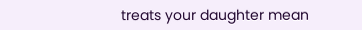treats your daughter mean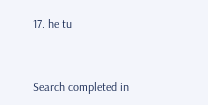17. he tu


Search completed in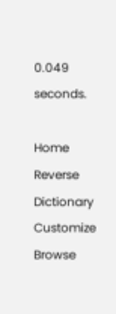0.049 seconds.

Home  Reverse Dictionary  Customize  Browse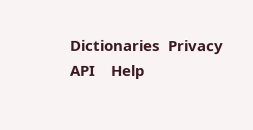Dictionaries  Privacy API    Help